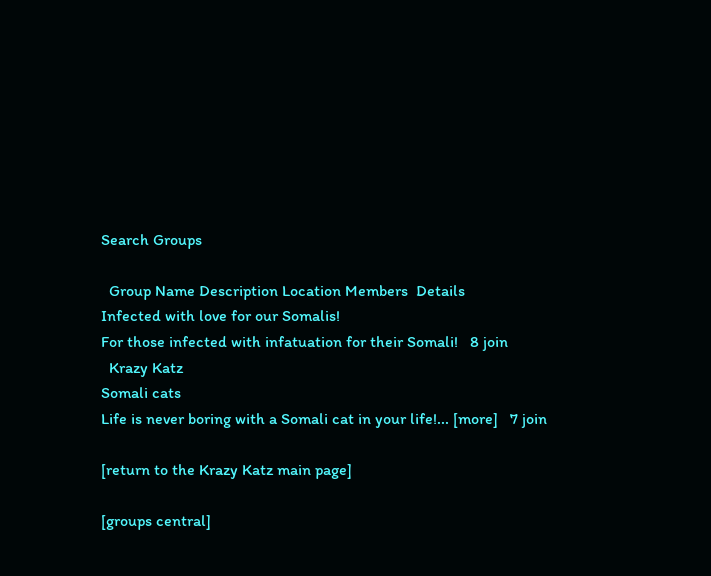Search Groups

  Group Name Description Location Members  Details
Infected with love for our Somalis!
For those infected with infatuation for their Somali!   8 join
  Krazy Katz
Somali cats
Life is never boring with a Somali cat in your life!... [more]   7 join

[return to the Krazy Katz main page]

[groups central]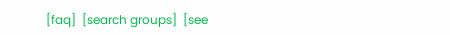[faq]  [search groups]  [see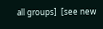all groups]  [see new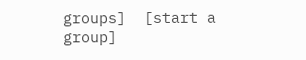groups]  [start a group]